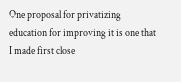One proposal for privatizing education for improving it is one that I made first close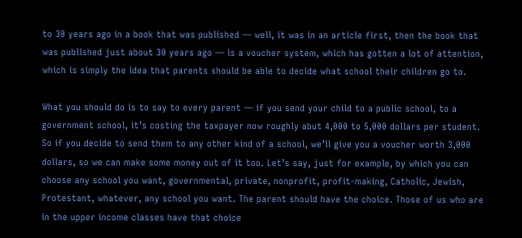to 30 years ago in a book that was published — well, it was in an article first, then the book that was published just about 30 years ago — is a voucher system, which has gotten a lot of attention, which is simply the idea that parents should be able to decide what school their children go to.

What you should do is to say to every parent — if you send your child to a public school, to a government school, it’s costing the taxpayer now roughly abut 4,000 to 5,000 dollars per student. So if you decide to send them to any other kind of a school, we’ll give you a voucher worth 3,000 dollars, so we can make some money out of it too. Let’s say, just for example, by which you can choose any school you want, governmental, private, nonprofit, profit-making, Catholic, Jewish, Protestant, whatever, any school you want. The parent should have the choice. Those of us who are in the upper income classes have that choice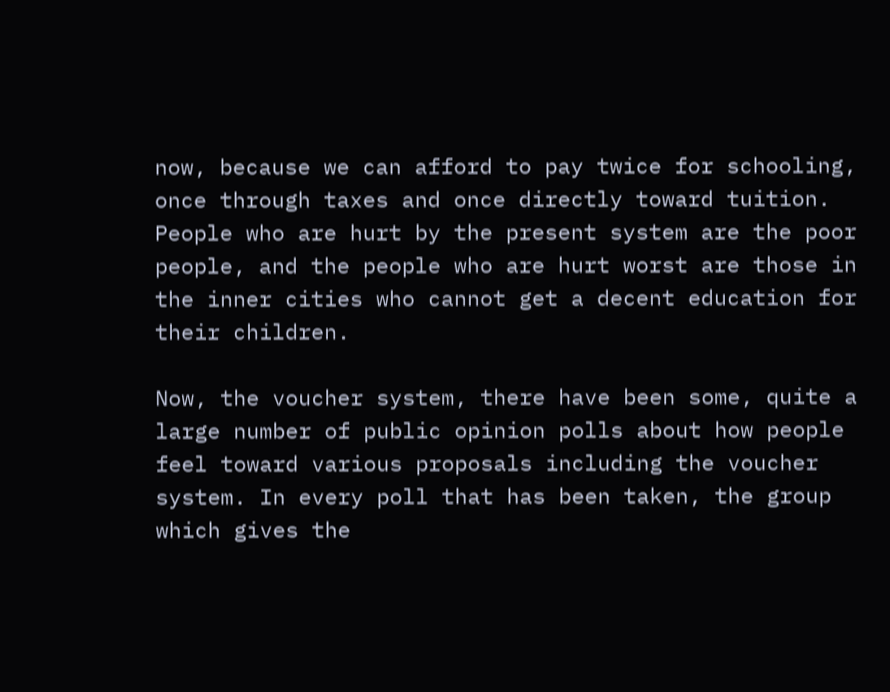now, because we can afford to pay twice for schooling, once through taxes and once directly toward tuition. People who are hurt by the present system are the poor people, and the people who are hurt worst are those in the inner cities who cannot get a decent education for their children.

Now, the voucher system, there have been some, quite a large number of public opinion polls about how people feel toward various proposals including the voucher system. In every poll that has been taken, the group which gives the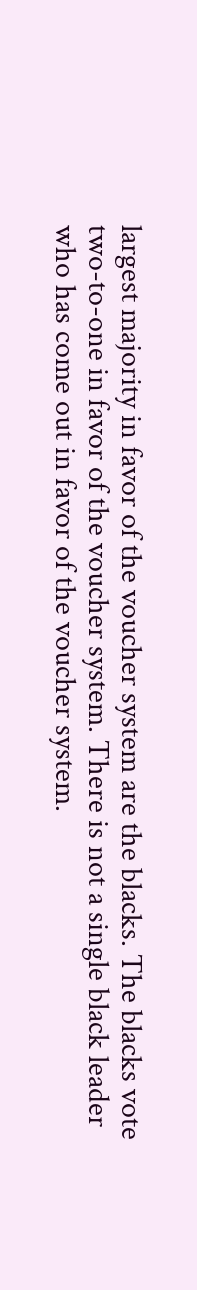largest majority in favor of the voucher system are the blacks. The blacks vote two-to-one in favor of the voucher system. There is not a single black leader who has come out in favor of the voucher system.